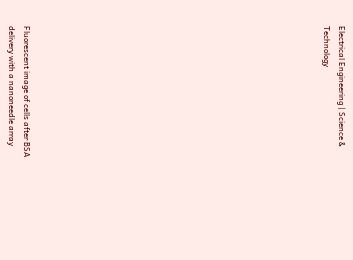Electrical Engineering | Science & Technology



















Fluorescent image of cells after BSA delivery with a nanoneedle array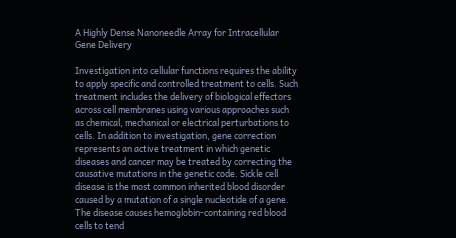A Highly Dense Nanoneedle Array for Intracellular Gene Delivery

Investigation into cellular functions requires the ability to apply specific and controlled treatment to cells. Such treatment includes the delivery of biological effectors across cell membranes using various approaches such as chemical, mechanical or electrical perturbations to cells. In addition to investigation, gene correction represents an active treatment in which genetic diseases and cancer may be treated by correcting the causative mutations in the genetic code. Sickle cell disease is the most common inherited blood disorder caused by a mutation of a single nucleotide of a gene. The disease causes hemoglobin-containing red blood cells to tend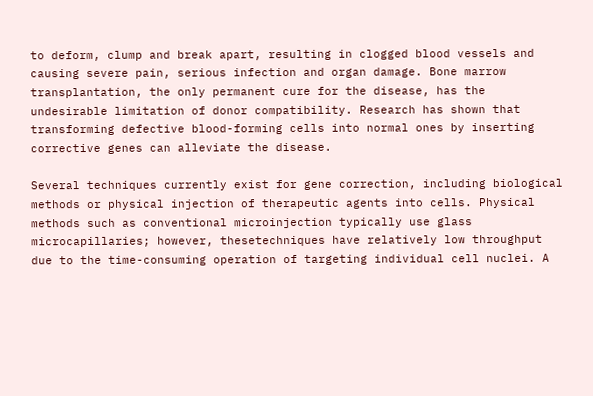to deform, clump and break apart, resulting in clogged blood vessels and causing severe pain, serious infection and organ damage. Bone marrow transplantation, the only permanent cure for the disease, has the undesirable limitation of donor compatibility. Research has shown that transforming defective blood-forming cells into normal ones by inserting corrective genes can alleviate the disease.

Several techniques currently exist for gene correction, including biological methods or physical injection of therapeutic agents into cells. Physical methods such as conventional microinjection typically use glass microcapillaries; however, thesetechniques have relatively low throughput due to the time-consuming operation of targeting individual cell nuclei. A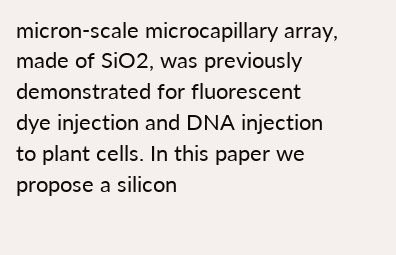micron-scale microcapillary array, made of SiO2, was previously demonstrated for fluorescent dye injection and DNA injection to plant cells. In this paper we propose a silicon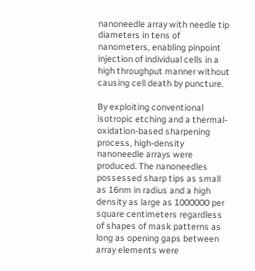nanoneedle array with needle tip diameters in tens of nanometers, enabling pinpoint injection of individual cells in a high throughput manner without causing cell death by puncture.

By exploiting conventional isotropic etching and a thermal-oxidation-based sharpening process, high-density nanoneedle arrays were produced. The nanoneedles possessed sharp tips as small as 16nm in radius and a high density as large as 1000000 per square centimeters regardless of shapes of mask patterns as long as opening gaps between array elements were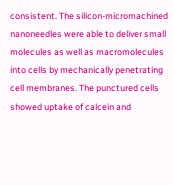consistent. The silicon-micromachined nanoneedles were able to deliver small molecules as well as macromolecules into cells by mechanically penetrating cell membranes. The punctured cells showed uptake of calcein and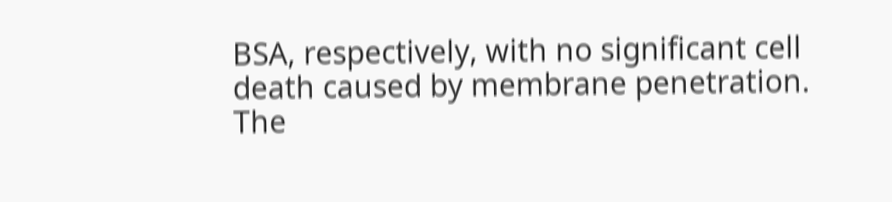BSA, respectively, with no significant cell death caused by membrane penetration. The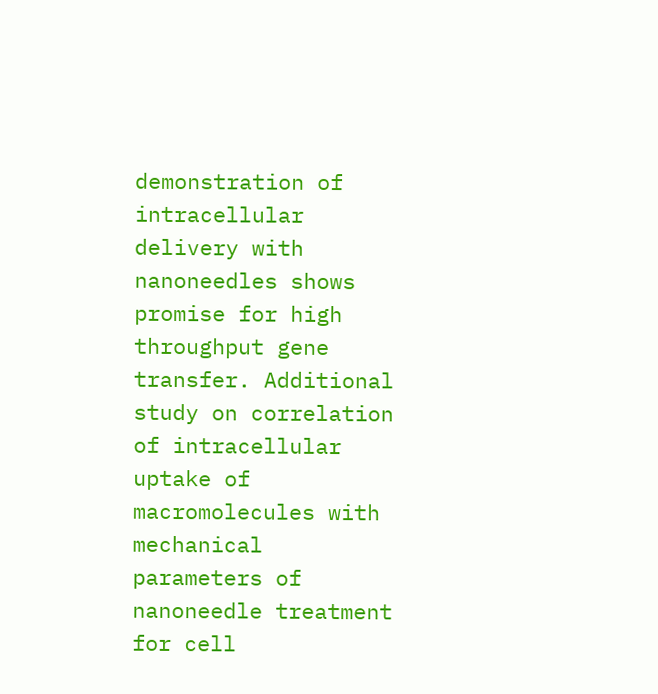demonstration of intracellular delivery with nanoneedles shows promise for high throughput gene transfer. Additional study on correlation of intracellular uptake of macromolecules with mechanical parameters of nanoneedle treatment for cell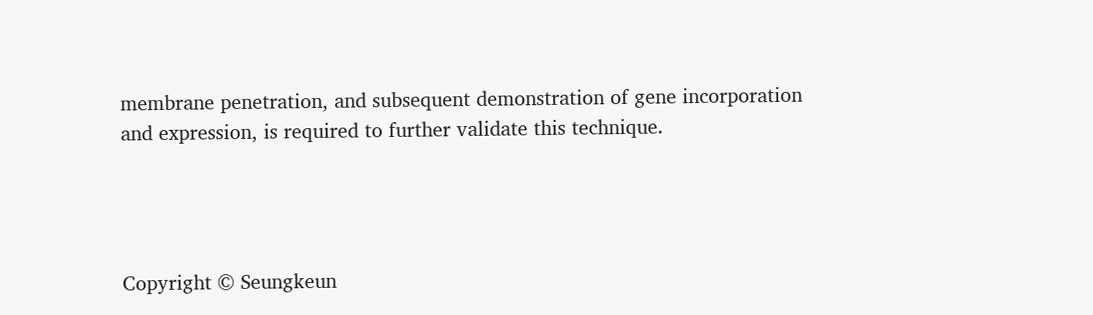membrane penetration, and subsequent demonstration of gene incorporation and expression, is required to further validate this technique.




Copyright © Seungkeun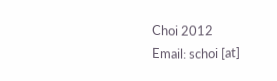Choi 2012
Email: schoi [at]